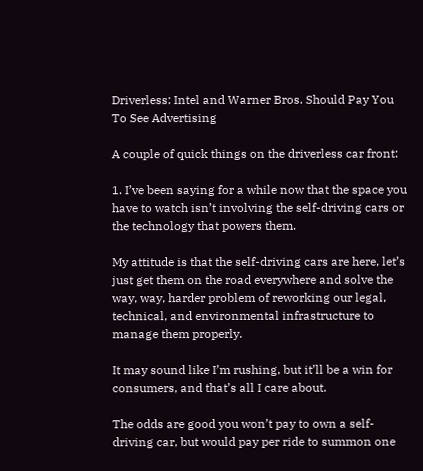Driverless: Intel and Warner Bros. Should Pay You To See Advertising

A couple of quick things on the driverless car front:

1. I’ve been saying for a while now that the space you have to watch isn’t involving the self-driving cars or the technology that powers them.

My attitude is that the self-driving cars are here, let’s just get them on the road everywhere and solve the way, way, harder problem of reworking our legal, technical, and environmental infrastructure to manage them properly.

It may sound like I’m rushing, but it’ll be a win for consumers, and that’s all I care about.

The odds are good you won’t pay to own a self-driving car, but would pay per ride to summon one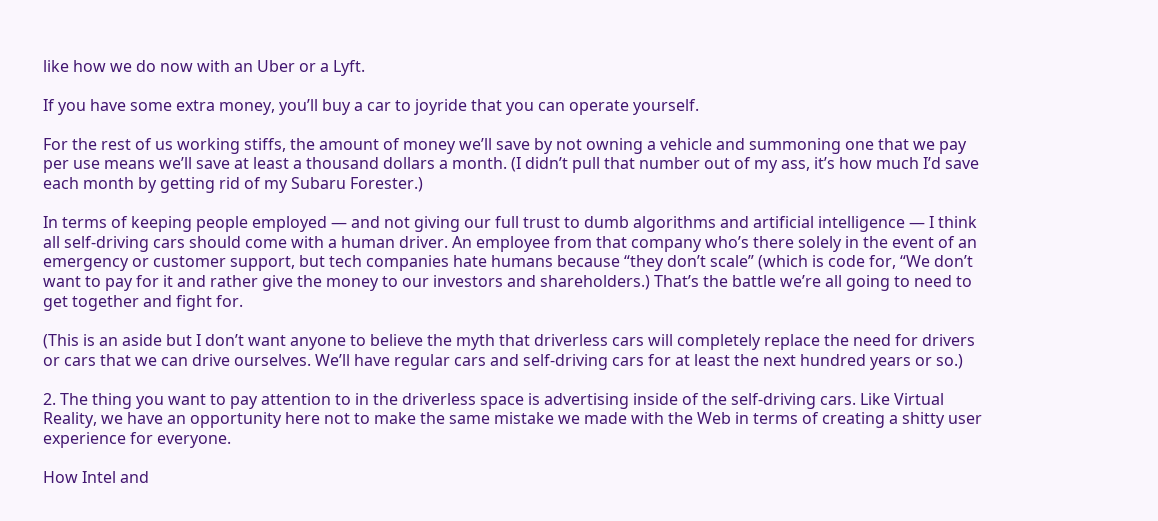like how we do now with an Uber or a Lyft.

If you have some extra money, you’ll buy a car to joyride that you can operate yourself.

For the rest of us working stiffs, the amount of money we’ll save by not owning a vehicle and summoning one that we pay per use means we’ll save at least a thousand dollars a month. (I didn’t pull that number out of my ass, it’s how much I’d save each month by getting rid of my Subaru Forester.)

In terms of keeping people employed — and not giving our full trust to dumb algorithms and artificial intelligence — I think all self-driving cars should come with a human driver. An employee from that company who’s there solely in the event of an emergency or customer support, but tech companies hate humans because “they don’t scale” (which is code for, “We don’t want to pay for it and rather give the money to our investors and shareholders.) That’s the battle we’re all going to need to get together and fight for.

(This is an aside but I don’t want anyone to believe the myth that driverless cars will completely replace the need for drivers or cars that we can drive ourselves. We’ll have regular cars and self-driving cars for at least the next hundred years or so.)

2. The thing you want to pay attention to in the driverless space is advertising inside of the self-driving cars. Like Virtual Reality, we have an opportunity here not to make the same mistake we made with the Web in terms of creating a shitty user experience for everyone.

How Intel and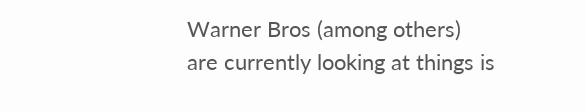Warner Bros (among others) are currently looking at things is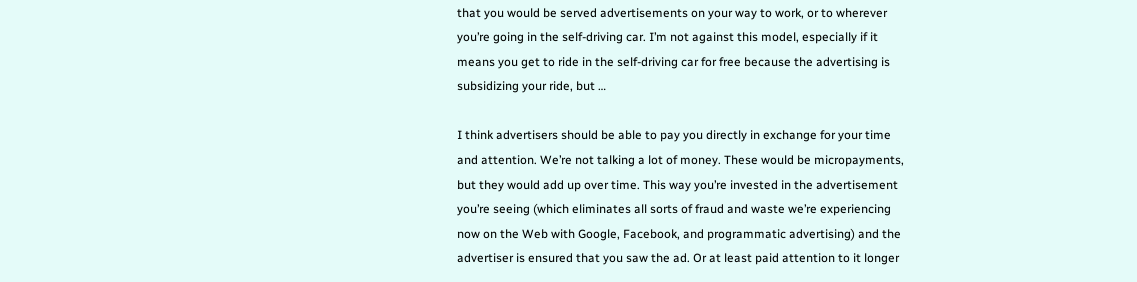that you would be served advertisements on your way to work, or to wherever you’re going in the self-driving car. I’m not against this model, especially if it means you get to ride in the self-driving car for free because the advertising is subsidizing your ride, but …

I think advertisers should be able to pay you directly in exchange for your time and attention. We’re not talking a lot of money. These would be micropayments, but they would add up over time. This way you’re invested in the advertisement you’re seeing (which eliminates all sorts of fraud and waste we’re experiencing now on the Web with Google, Facebook, and programmatic advertising) and the advertiser is ensured that you saw the ad. Or at least paid attention to it longer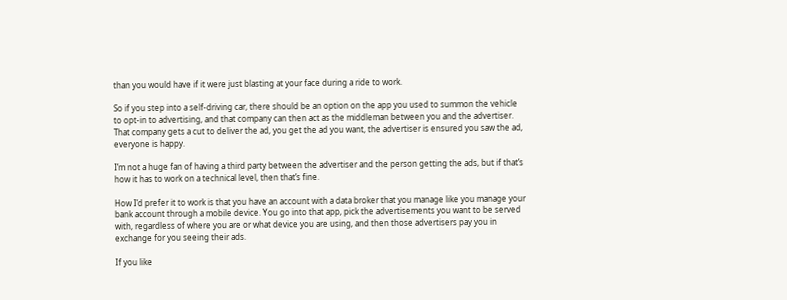than you would have if it were just blasting at your face during a ride to work.

So if you step into a self-driving car, there should be an option on the app you used to summon the vehicle to opt-in to advertising, and that company can then act as the middleman between you and the advertiser. That company gets a cut to deliver the ad, you get the ad you want, the advertiser is ensured you saw the ad, everyone is happy.

I’m not a huge fan of having a third party between the advertiser and the person getting the ads, but if that’s how it has to work on a technical level, then that’s fine.

How I’d prefer it to work is that you have an account with a data broker that you manage like you manage your bank account through a mobile device. You go into that app, pick the advertisements you want to be served with, regardless of where you are or what device you are using, and then those advertisers pay you in exchange for you seeing their ads.

If you like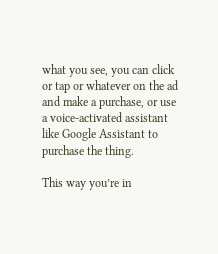what you see, you can click or tap or whatever on the ad and make a purchase, or use a voice-activated assistant like Google Assistant to purchase the thing.

This way you’re in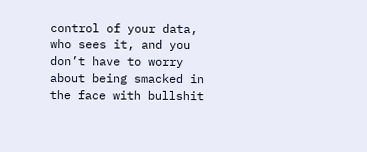control of your data, who sees it, and you don’t have to worry about being smacked in the face with bullshit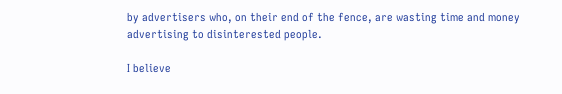by advertisers who, on their end of the fence, are wasting time and money advertising to disinterested people.

I believe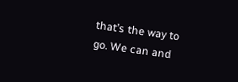that’s the way to go. We can and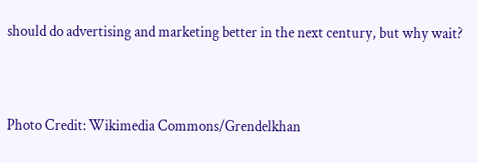should do advertising and marketing better in the next century, but why wait?


Photo Credit: Wikimedia Commons/Grendelkhan